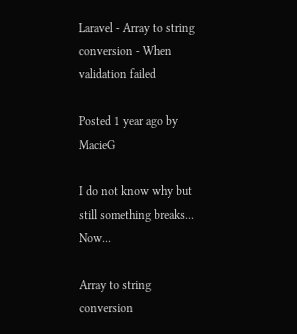Laravel - Array to string conversion - When validation failed

Posted 1 year ago by MacieG

I do not know why but still something breaks... Now...

Array to string conversion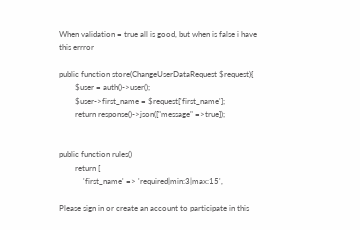When validation = true all is good, but when is false i have this errror

public function store(ChangeUserDataRequest $request){
        $user = auth()->user();
        $user->first_name = $request['first_name'];
        return response()->json(["message" =>true]);


public function rules()
        return [
            'first_name' => 'required|min:3|max:15',

Please sign in or create an account to participate in this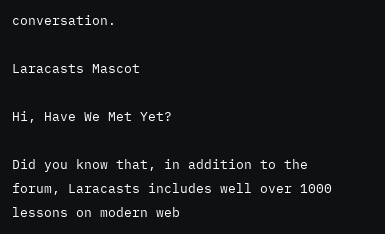conversation.

Laracasts Mascot

Hi, Have We Met Yet?

Did you know that, in addition to the forum, Laracasts includes well over 1000 lessons on modern web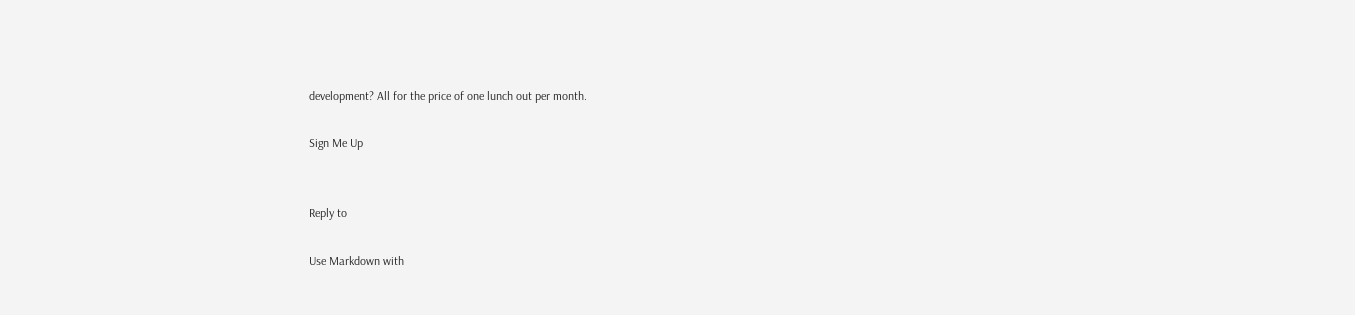development? All for the price of one lunch out per month.

Sign Me Up


Reply to

Use Markdown with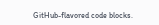GitHub-flavored code blocks.